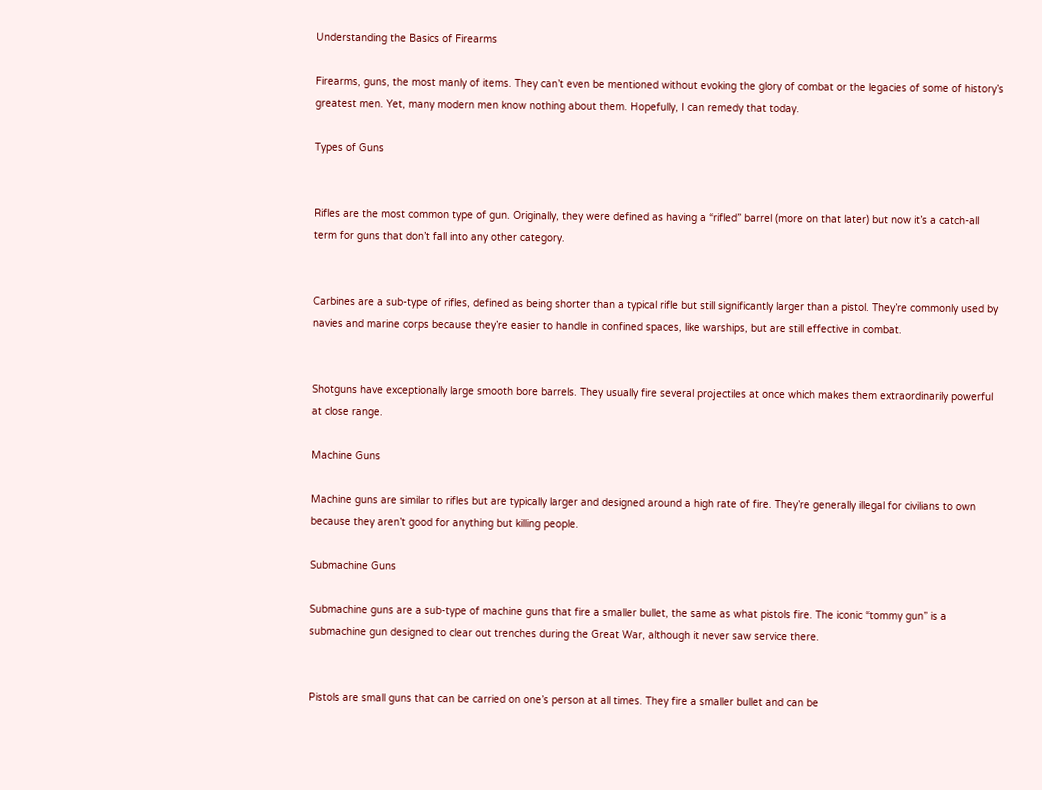Understanding the Basics of Firearms

Firearms, guns, the most manly of items. They can’t even be mentioned without evoking the glory of combat or the legacies of some of history’s greatest men. Yet, many modern men know nothing about them. Hopefully, I can remedy that today.

Types of Guns


Rifles are the most common type of gun. Originally, they were defined as having a “rifled” barrel (more on that later) but now it’s a catch-all term for guns that don’t fall into any other category.


Carbines are a sub-type of rifles, defined as being shorter than a typical rifle but still significantly larger than a pistol. They’re commonly used by navies and marine corps because they’re easier to handle in confined spaces, like warships, but are still effective in combat.


Shotguns have exceptionally large smooth bore barrels. They usually fire several projectiles at once which makes them extraordinarily powerful at close range.

Machine Guns

Machine guns are similar to rifles but are typically larger and designed around a high rate of fire. They’re generally illegal for civilians to own because they aren’t good for anything but killing people.

Submachine Guns

Submachine guns are a sub-type of machine guns that fire a smaller bullet, the same as what pistols fire. The iconic “tommy gun” is a submachine gun designed to clear out trenches during the Great War, although it never saw service there.


Pistols are small guns that can be carried on one’s person at all times. They fire a smaller bullet and can be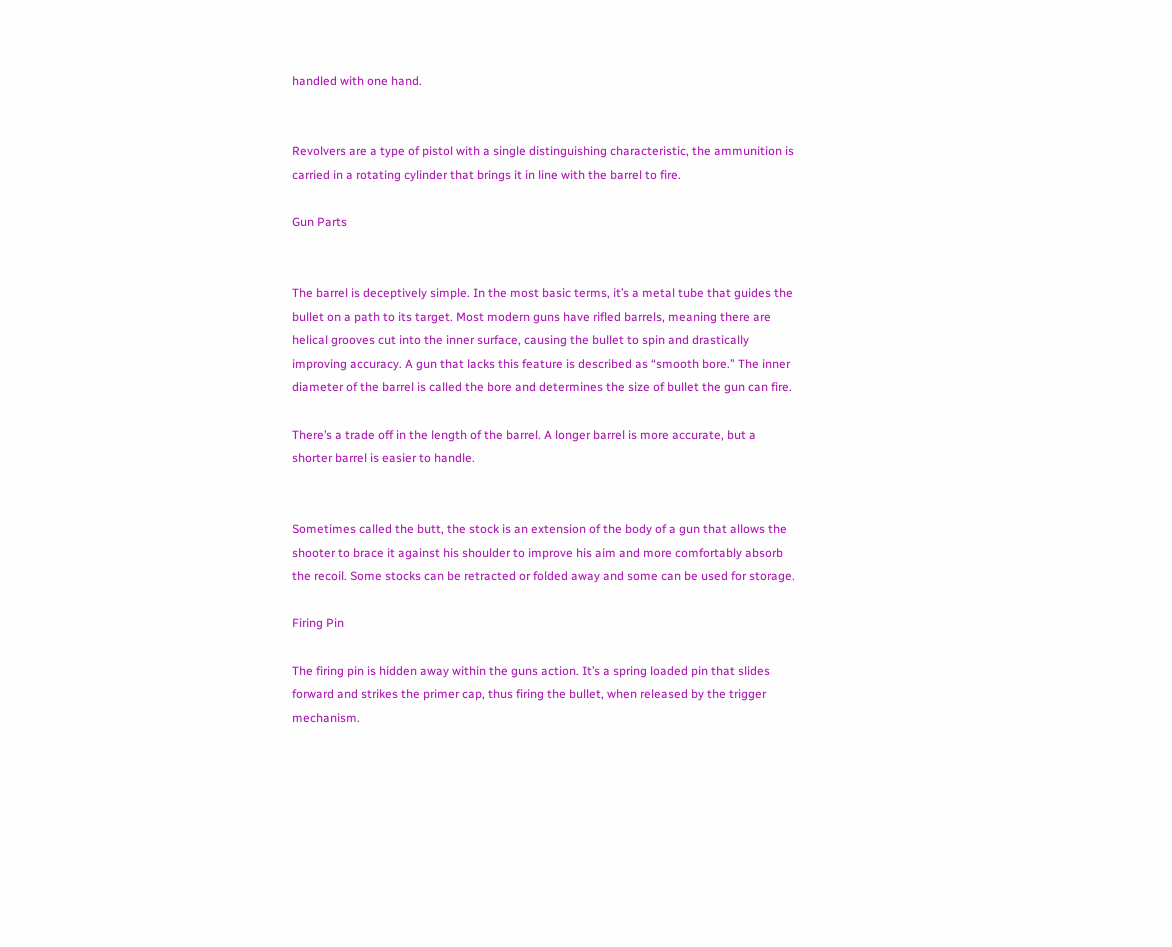handled with one hand.


Revolvers are a type of pistol with a single distinguishing characteristic, the ammunition is carried in a rotating cylinder that brings it in line with the barrel to fire.

Gun Parts


The barrel is deceptively simple. In the most basic terms, it’s a metal tube that guides the bullet on a path to its target. Most modern guns have rifled barrels, meaning there are helical grooves cut into the inner surface, causing the bullet to spin and drastically improving accuracy. A gun that lacks this feature is described as “smooth bore.” The inner diameter of the barrel is called the bore and determines the size of bullet the gun can fire.

There’s a trade off in the length of the barrel. A longer barrel is more accurate, but a shorter barrel is easier to handle.


Sometimes called the butt, the stock is an extension of the body of a gun that allows the shooter to brace it against his shoulder to improve his aim and more comfortably absorb the recoil. Some stocks can be retracted or folded away and some can be used for storage.

Firing Pin

The firing pin is hidden away within the guns action. It’s a spring loaded pin that slides forward and strikes the primer cap, thus firing the bullet, when released by the trigger mechanism.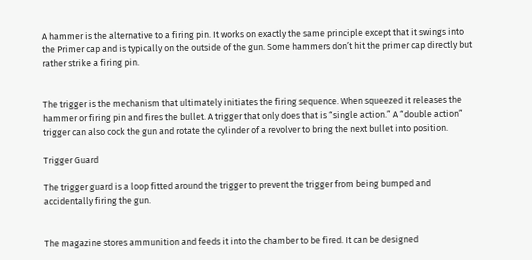A hammer is the alternative to a firing pin. It works on exactly the same principle except that it swings into the Primer cap and is typically on the outside of the gun. Some hammers don’t hit the primer cap directly but rather strike a firing pin.


The trigger is the mechanism that ultimately initiates the firing sequence. When squeezed it releases the hammer or firing pin and fires the bullet. A trigger that only does that is “single action.” A “double action” trigger can also cock the gun and rotate the cylinder of a revolver to bring the next bullet into position.

Trigger Guard

The trigger guard is a loop fitted around the trigger to prevent the trigger from being bumped and accidentally firing the gun.


The magazine stores ammunition and feeds it into the chamber to be fired. It can be designed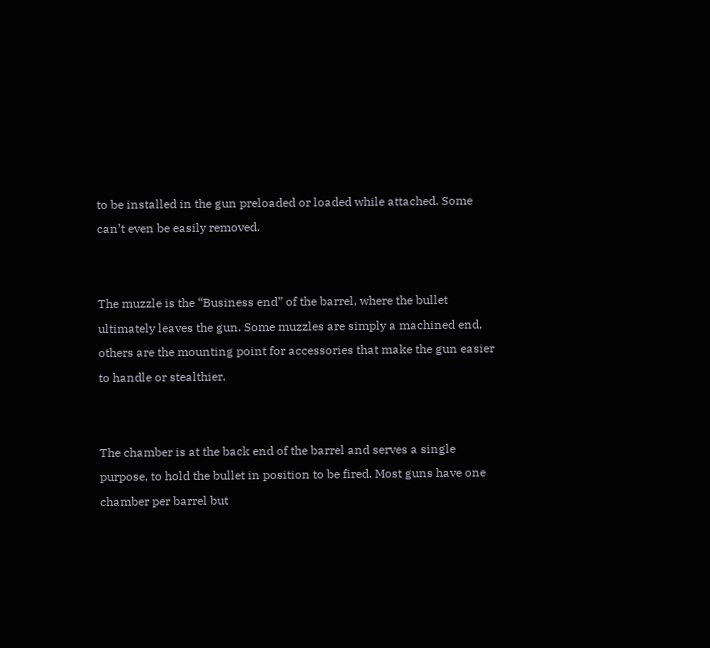to be installed in the gun preloaded or loaded while attached. Some can’t even be easily removed.


The muzzle is the “Business end” of the barrel, where the bullet ultimately leaves the gun. Some muzzles are simply a machined end, others are the mounting point for accessories that make the gun easier to handle or stealthier.


The chamber is at the back end of the barrel and serves a single purpose, to hold the bullet in position to be fired. Most guns have one chamber per barrel but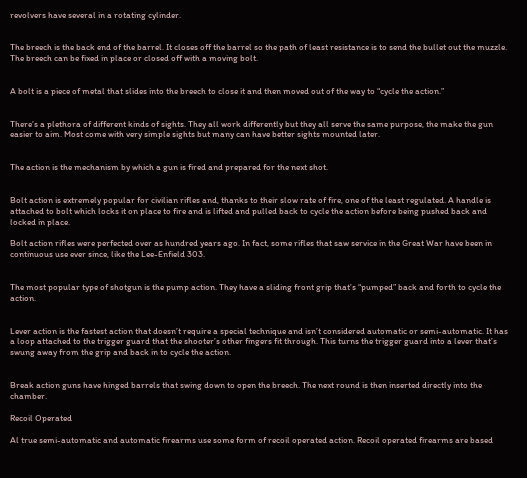revolvers have several in a rotating cylinder.


The breech is the back end of the barrel. It closes off the barrel so the path of least resistance is to send the bullet out the muzzle. The breech can be fixed in place or closed off with a moving bolt.


A bolt is a piece of metal that slides into the breech to close it and then moved out of the way to “cycle the action.”


There’s a plethora of different kinds of sights. They all work differently but they all serve the same purpose, the make the gun easier to aim. Most come with very simple sights but many can have better sights mounted later.


The action is the mechanism by which a gun is fired and prepared for the next shot.


Bolt action is extremely popular for civilian rifles and, thanks to their slow rate of fire, one of the least regulated. A handle is attached to bolt which locks it on place to fire and is lifted and pulled back to cycle the action before being pushed back and locked in place.

Bolt action rifles were perfected over as hundred years ago. In fact, some rifles that saw service in the Great War have been in continuous use ever since, like the Lee-Enfield 303.


The most popular type of shotgun is the pump action. They have a sliding front grip that’s “pumped” back and forth to cycle the action.


Lever action is the fastest action that doesn’t require a special technique and isn’t considered automatic or semi-automatic. It has a loop attached to the trigger guard that the shooter’s other fingers fit through. This turns the trigger guard into a lever that’s swung away from the grip and back in to cycle the action.


Break action guns have hinged barrels that swing down to open the breech. The next round is then inserted directly into the chamber.

Recoil Operated

Al true semi-automatic and automatic firearms use some form of recoil operated action. Recoil operated firearms are based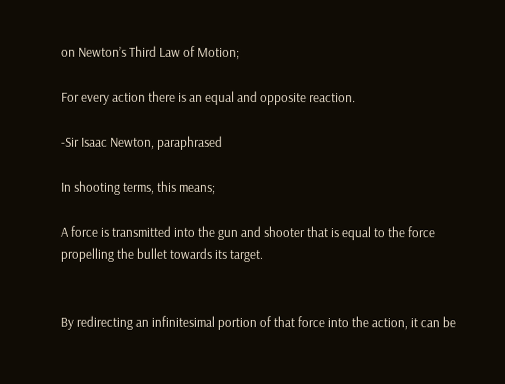on Newton’s Third Law of Motion;

For every action there is an equal and opposite reaction.

-Sir Isaac Newton, paraphrased

In shooting terms, this means;

A force is transmitted into the gun and shooter that is equal to the force propelling the bullet towards its target.


By redirecting an infinitesimal portion of that force into the action, it can be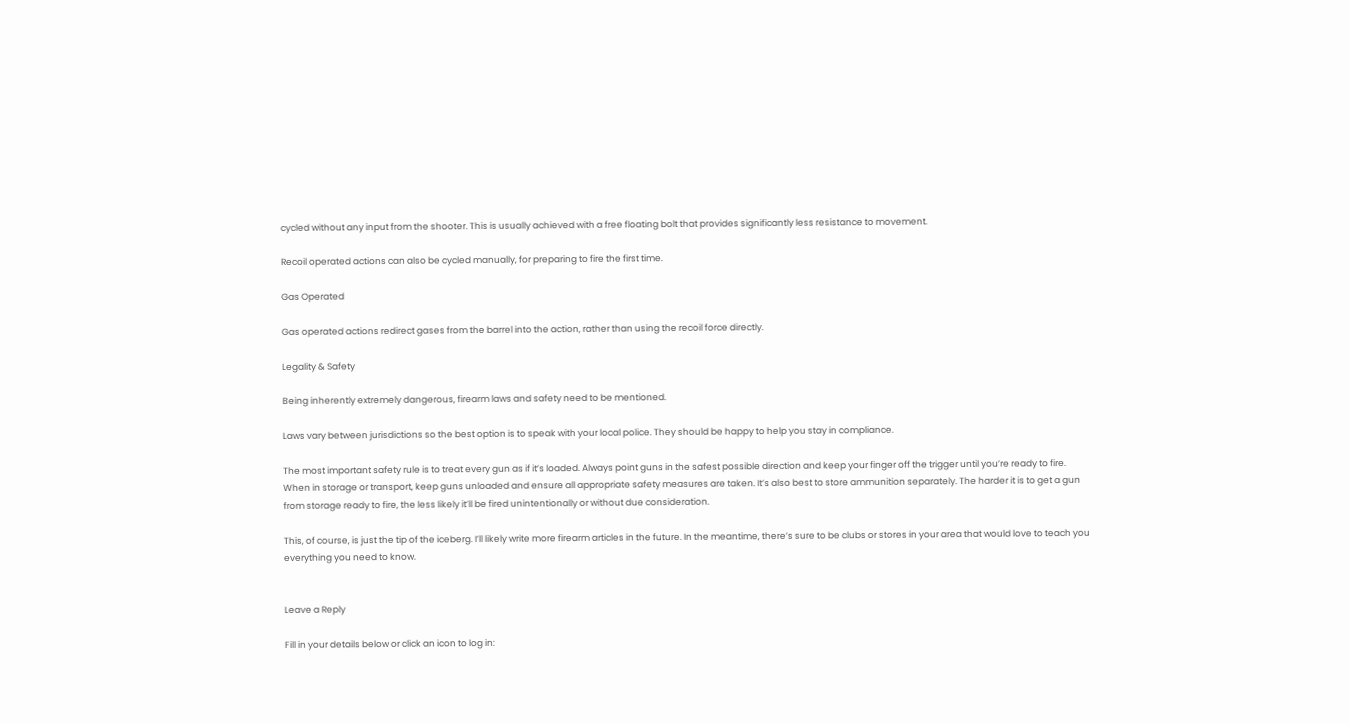cycled without any input from the shooter. This is usually achieved with a free floating bolt that provides significantly less resistance to movement.

Recoil operated actions can also be cycled manually, for preparing to fire the first time.

Gas Operated

Gas operated actions redirect gases from the barrel into the action, rather than using the recoil force directly.

Legality & Safety

Being inherently extremely dangerous, firearm laws and safety need to be mentioned.

Laws vary between jurisdictions so the best option is to speak with your local police. They should be happy to help you stay in compliance.

The most important safety rule is to treat every gun as if it’s loaded. Always point guns in the safest possible direction and keep your finger off the trigger until you’re ready to fire. When in storage or transport, keep guns unloaded and ensure all appropriate safety measures are taken. It’s also best to store ammunition separately. The harder it is to get a gun from storage ready to fire, the less likely it’ll be fired unintentionally or without due consideration.

This, of course, is just the tip of the iceberg. I’ll likely write more firearm articles in the future. In the meantime, there’s sure to be clubs or stores in your area that would love to teach you everything you need to know.


Leave a Reply

Fill in your details below or click an icon to log in: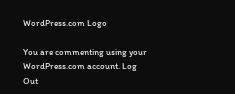WordPress.com Logo

You are commenting using your WordPress.com account. Log Out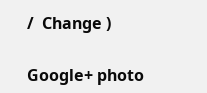/  Change )

Google+ photo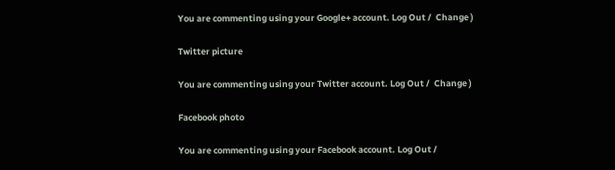You are commenting using your Google+ account. Log Out /  Change )

Twitter picture

You are commenting using your Twitter account. Log Out /  Change )

Facebook photo

You are commenting using your Facebook account. Log Out /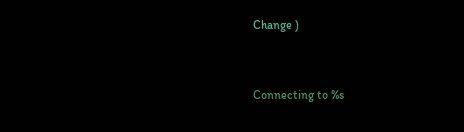Change )


Connecting to %s